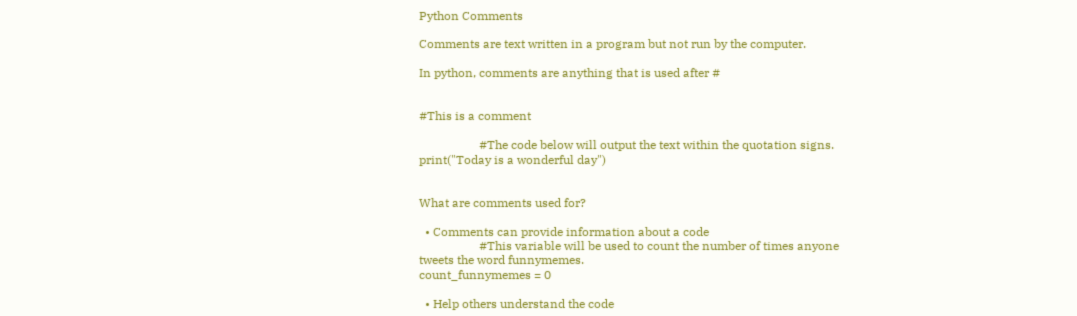Python Comments

Comments are text written in a program but not run by the computer.

In python, comments are anything that is used after #


#This is a comment

                    #The code below will output the text within the quotation signs.
print("Today is a wonderful day")


What are comments used for?

  • Comments can provide information about a code
                    #This variable will be used to count the number of times anyone tweets the word funnymemes.
count_funnymemes = 0

  • Help others understand the code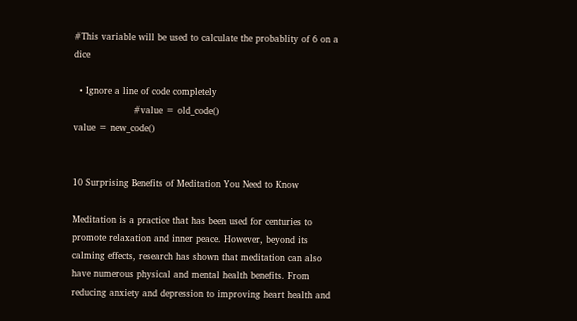#This variable will be used to calculate the probablity of 6 on a dice

  • Ignore a line of code completely
                    #value = old_code()
value = new_code()


10 Surprising Benefits of Meditation You Need to Know

Meditation is a practice that has been used for centuries to promote relaxation and inner peace. However, beyond its calming effects, research has shown that meditation can also have numerous physical and mental health benefits. From reducing anxiety and depression to improving heart health and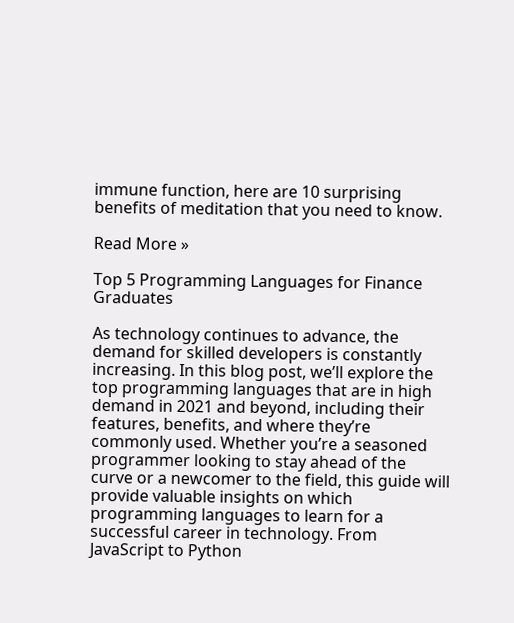immune function, here are 10 surprising benefits of meditation that you need to know.

Read More »

Top 5 Programming Languages for Finance Graduates

As technology continues to advance, the demand for skilled developers is constantly increasing. In this blog post, we’ll explore the top programming languages that are in high demand in 2021 and beyond, including their features, benefits, and where they’re commonly used. Whether you’re a seasoned programmer looking to stay ahead of the curve or a newcomer to the field, this guide will provide valuable insights on which programming languages to learn for a successful career in technology. From JavaScript to Python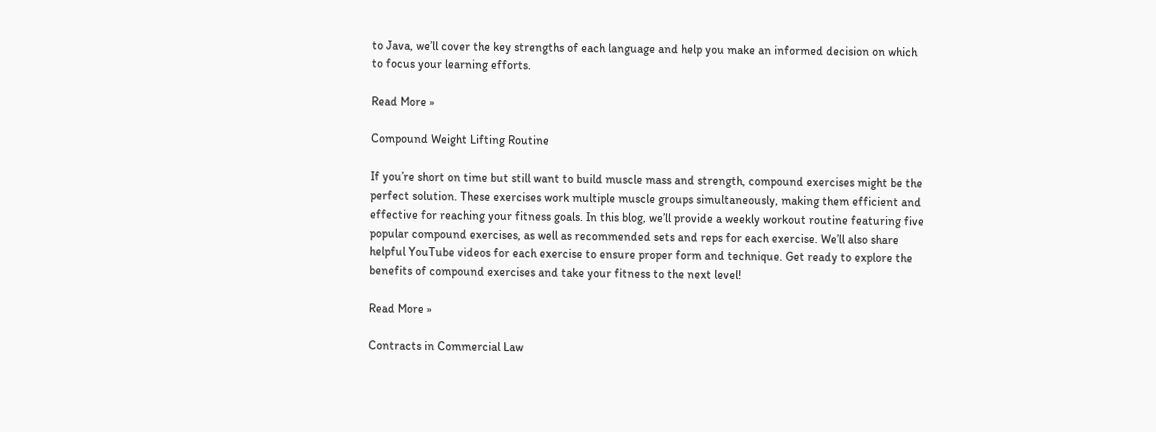to Java, we’ll cover the key strengths of each language and help you make an informed decision on which to focus your learning efforts.

Read More »

Compound Weight Lifting Routine

If you’re short on time but still want to build muscle mass and strength, compound exercises might be the perfect solution. These exercises work multiple muscle groups simultaneously, making them efficient and effective for reaching your fitness goals. In this blog, we’ll provide a weekly workout routine featuring five popular compound exercises, as well as recommended sets and reps for each exercise. We’ll also share helpful YouTube videos for each exercise to ensure proper form and technique. Get ready to explore the benefits of compound exercises and take your fitness to the next level!

Read More »

Contracts in Commercial Law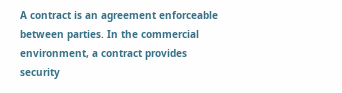A contract is an agreement enforceable between parties. In the commercial environment, a contract provides security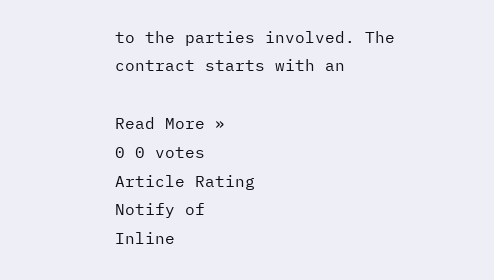to the parties involved. The contract starts with an

Read More »
0 0 votes
Article Rating
Notify of
Inline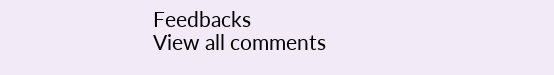Feedbacks
View all comments